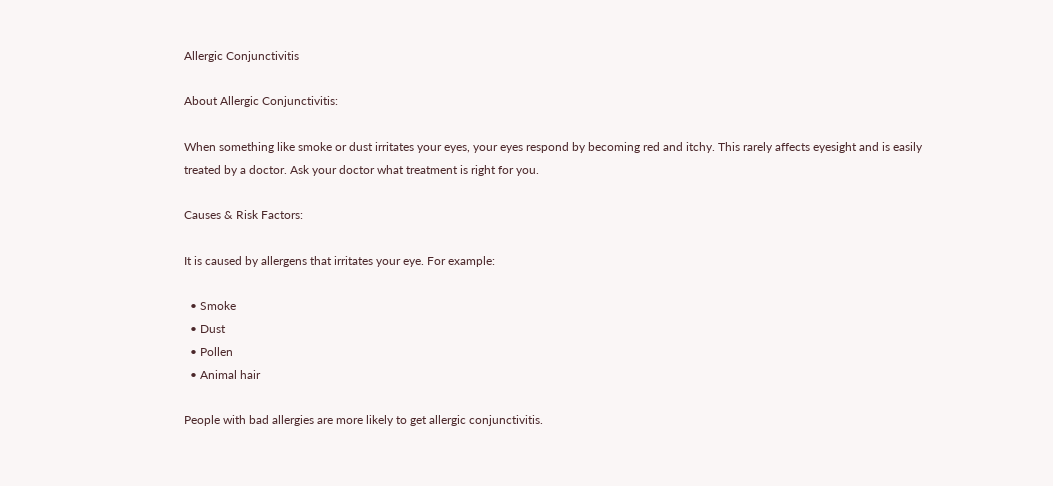Allergic Conjunctivitis

About Allergic Conjunctivitis:

When something like smoke or dust irritates your eyes, your eyes respond by becoming red and itchy. This rarely affects eyesight and is easily treated by a doctor. Ask your doctor what treatment is right for you.

Causes & Risk Factors:

It is caused by allergens that irritates your eye. For example:

  • Smoke
  • Dust
  • Pollen
  • Animal hair

People with bad allergies are more likely to get allergic conjunctivitis.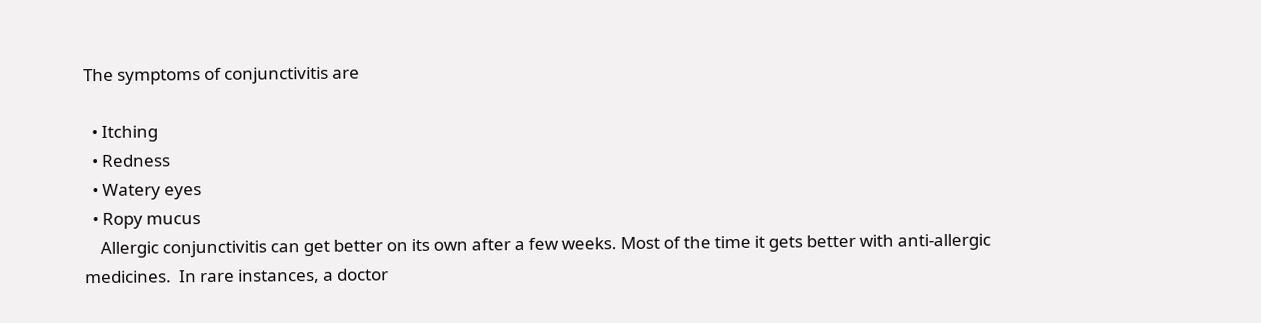The symptoms of conjunctivitis are

  • Itching
  • Redness
  • Watery eyes
  • Ropy mucus
    Allergic conjunctivitis can get better on its own after a few weeks. Most of the time it gets better with anti-allergic medicines.  In rare instances, a doctor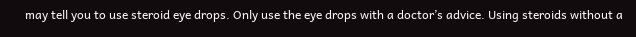may tell you to use steroid eye drops. Only use the eye drops with a doctor’s advice. Using steroids without a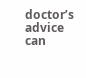doctor’s advice can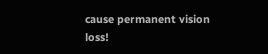cause permanent vision loss!